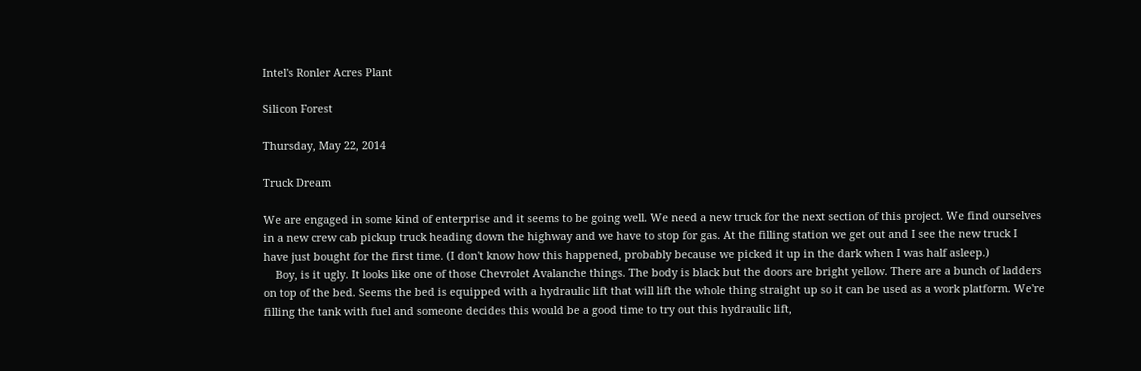Intel's Ronler Acres Plant

Silicon Forest

Thursday, May 22, 2014

Truck Dream

We are engaged in some kind of enterprise and it seems to be going well. We need a new truck for the next section of this project. We find ourselves in a new crew cab pickup truck heading down the highway and we have to stop for gas. At the filling station we get out and I see the new truck I have just bought for the first time. (I don't know how this happened, probably because we picked it up in the dark when I was half asleep.)
    Boy, is it ugly. It looks like one of those Chevrolet Avalanche things. The body is black but the doors are bright yellow. There are a bunch of ladders on top of the bed. Seems the bed is equipped with a hydraulic lift that will lift the whole thing straight up so it can be used as a work platform. We're filling the tank with fuel and someone decides this would be a good time to try out this hydraulic lift,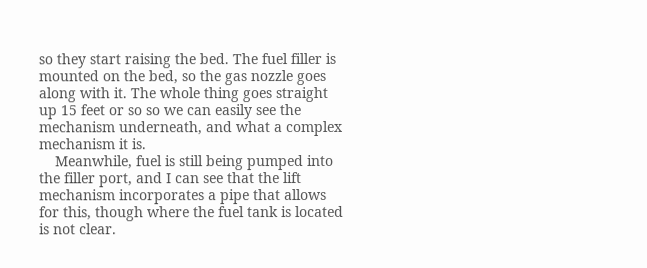so they start raising the bed. The fuel filler is mounted on the bed, so the gas nozzle goes along with it. The whole thing goes straight up 15 feet or so so we can easily see the mechanism underneath, and what a complex mechanism it is.
    Meanwhile, fuel is still being pumped into the filler port, and I can see that the lift mechanism incorporates a pipe that allows for this, though where the fuel tank is located is not clear.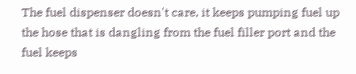The fuel dispenser doesn't care, it keeps pumping fuel up the hose that is dangling from the fuel filler port and the fuel keeps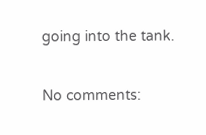going into the tank.

No comments: